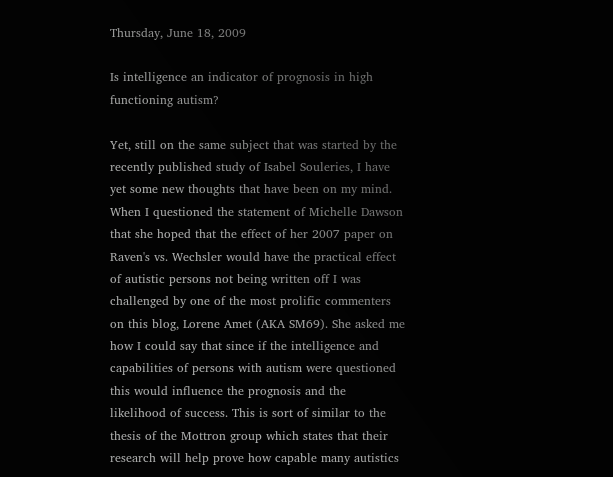Thursday, June 18, 2009

Is intelligence an indicator of prognosis in high functioning autism?

Yet, still on the same subject that was started by the recently published study of Isabel Souleries, I have yet some new thoughts that have been on my mind. When I questioned the statement of Michelle Dawson that she hoped that the effect of her 2007 paper on Raven's vs. Wechsler would have the practical effect of autistic persons not being written off I was challenged by one of the most prolific commenters on this blog, Lorene Amet (AKA SM69). She asked me how I could say that since if the intelligence and capabilities of persons with autism were questioned this would influence the prognosis and the likelihood of success. This is sort of similar to the thesis of the Mottron group which states that their research will help prove how capable many autistics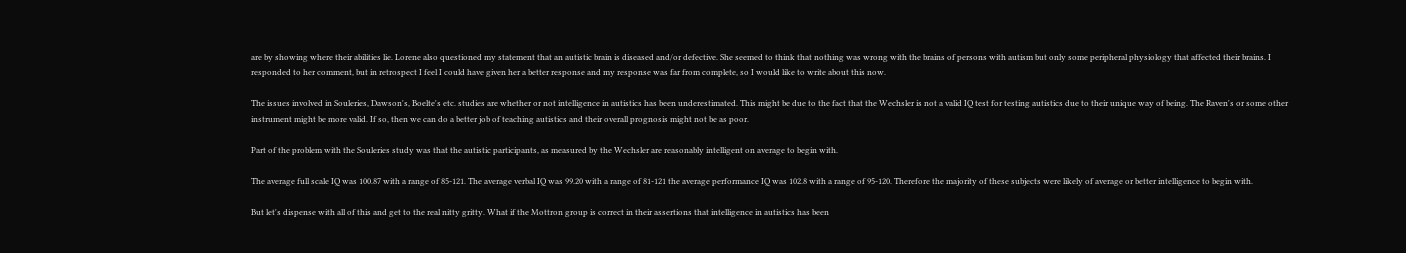are by showing where their abilities lie. Lorene also questioned my statement that an autistic brain is diseased and/or defective. She seemed to think that nothing was wrong with the brains of persons with autism but only some peripheral physiology that affected their brains. I responded to her comment, but in retrospect I feel I could have given her a better response and my response was far from complete, so I would like to write about this now.

The issues involved in Souleries, Dawson's, Boelte's etc. studies are whether or not intelligence in autistics has been underestimated. This might be due to the fact that the Wechsler is not a valid IQ test for testing autistics due to their unique way of being. The Raven's or some other instrument might be more valid. If so, then we can do a better job of teaching autistics and their overall prognosis might not be as poor.

Part of the problem with the Souleries study was that the autistic participants, as measured by the Wechsler are reasonably intelligent on average to begin with.

The average full scale IQ was 100.87 with a range of 85-121. The average verbal IQ was 99.20 with a range of 81-121 the average performance IQ was 102.8 with a range of 95-120. Therefore the majority of these subjects were likely of average or better intelligence to begin with.

But let's dispense with all of this and get to the real nitty gritty. What if the Mottron group is correct in their assertions that intelligence in autistics has been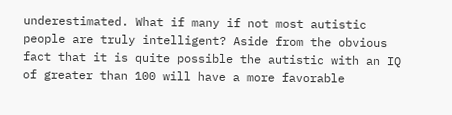underestimated. What if many if not most autistic people are truly intelligent? Aside from the obvious fact that it is quite possible the autistic with an IQ of greater than 100 will have a more favorable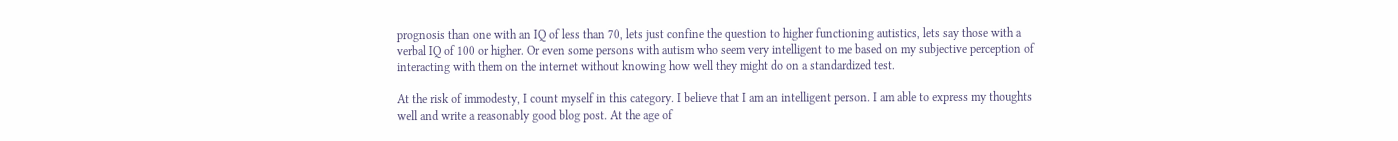prognosis than one with an IQ of less than 70, lets just confine the question to higher functioning autistics, lets say those with a verbal IQ of 100 or higher. Or even some persons with autism who seem very intelligent to me based on my subjective perception of interacting with them on the internet without knowing how well they might do on a standardized test.

At the risk of immodesty, I count myself in this category. I believe that I am an intelligent person. I am able to express my thoughts well and write a reasonably good blog post. At the age of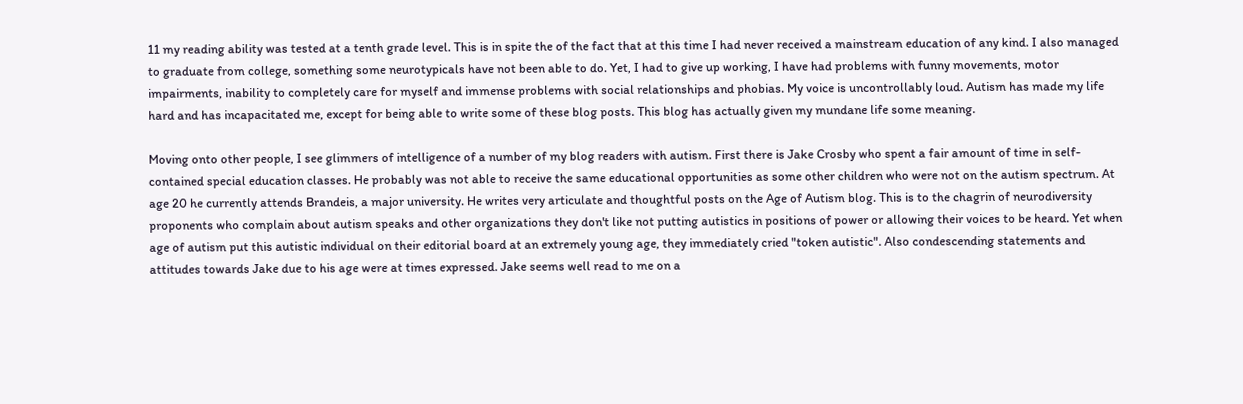11 my reading ability was tested at a tenth grade level. This is in spite the of the fact that at this time I had never received a mainstream education of any kind. I also managed to graduate from college, something some neurotypicals have not been able to do. Yet, I had to give up working, I have had problems with funny movements, motor impairments, inability to completely care for myself and immense problems with social relationships and phobias. My voice is uncontrollably loud. Autism has made my life hard and has incapacitated me, except for being able to write some of these blog posts. This blog has actually given my mundane life some meaning.

Moving onto other people, I see glimmers of intelligence of a number of my blog readers with autism. First there is Jake Crosby who spent a fair amount of time in self-contained special education classes. He probably was not able to receive the same educational opportunities as some other children who were not on the autism spectrum. At age 20 he currently attends Brandeis, a major university. He writes very articulate and thoughtful posts on the Age of Autism blog. This is to the chagrin of neurodiversity proponents who complain about autism speaks and other organizations they don't like not putting autistics in positions of power or allowing their voices to be heard. Yet when age of autism put this autistic individual on their editorial board at an extremely young age, they immediately cried "token autistic". Also condescending statements and attitudes towards Jake due to his age were at times expressed. Jake seems well read to me on a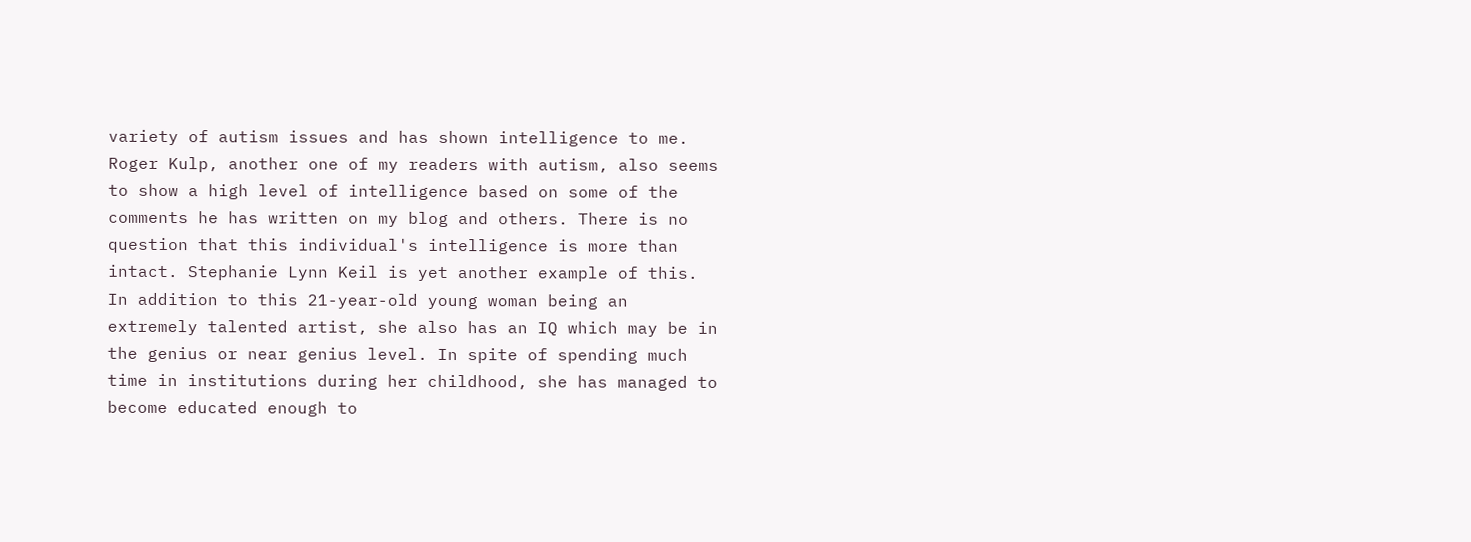variety of autism issues and has shown intelligence to me. Roger Kulp, another one of my readers with autism, also seems to show a high level of intelligence based on some of the comments he has written on my blog and others. There is no question that this individual's intelligence is more than intact. Stephanie Lynn Keil is yet another example of this. In addition to this 21-year-old young woman being an extremely talented artist, she also has an IQ which may be in the genius or near genius level. In spite of spending much time in institutions during her childhood, she has managed to become educated enough to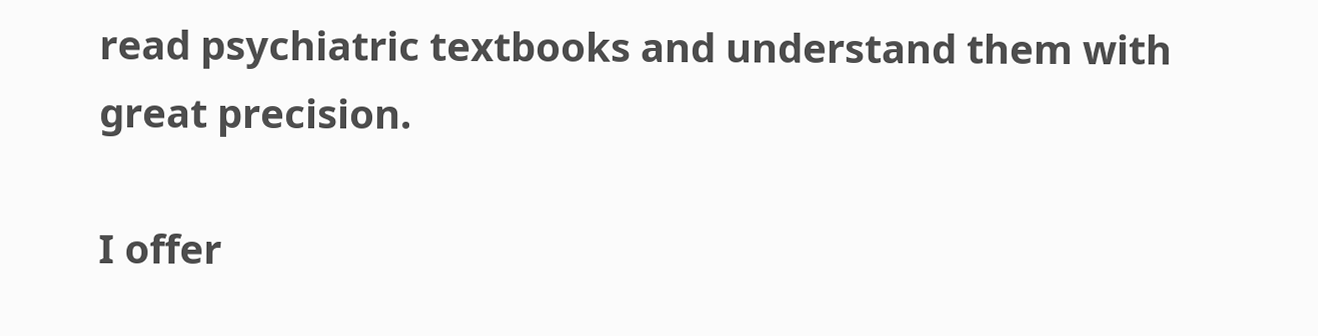read psychiatric textbooks and understand them with great precision.

I offer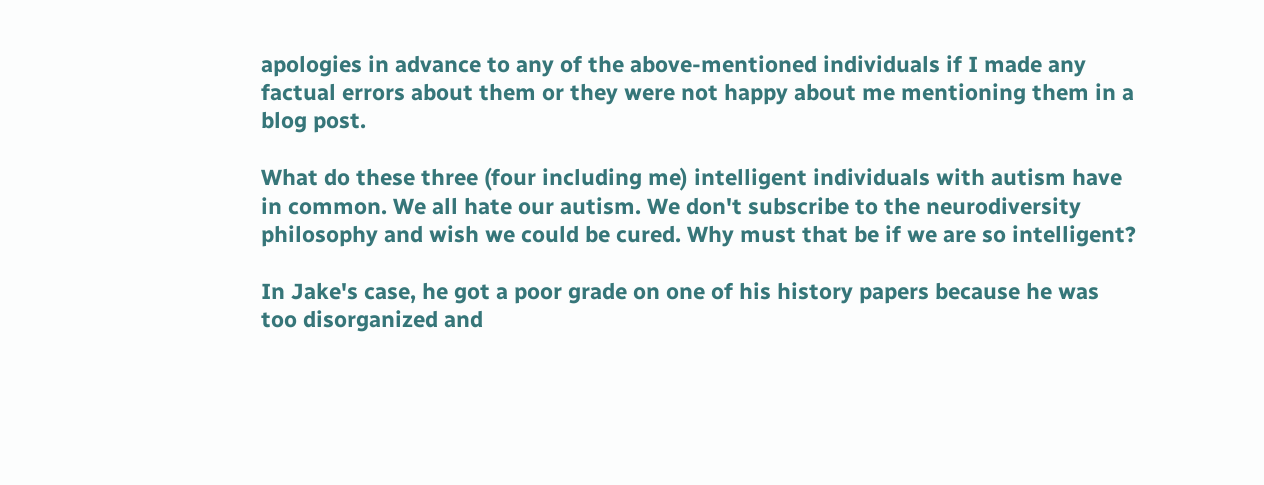apologies in advance to any of the above-mentioned individuals if I made any factual errors about them or they were not happy about me mentioning them in a blog post.

What do these three (four including me) intelligent individuals with autism have in common. We all hate our autism. We don't subscribe to the neurodiversity philosophy and wish we could be cured. Why must that be if we are so intelligent?

In Jake's case, he got a poor grade on one of his history papers because he was too disorganized and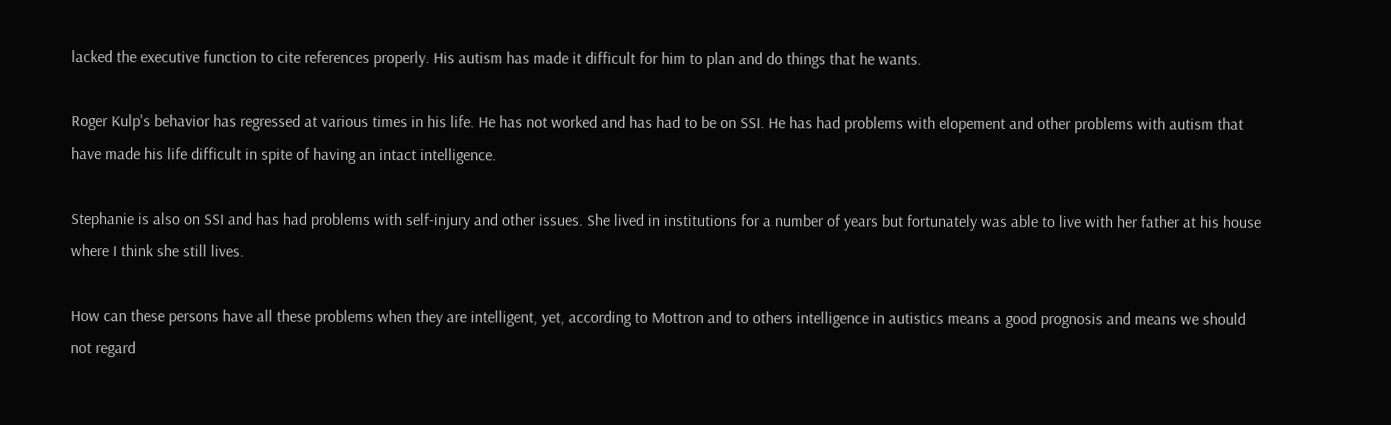lacked the executive function to cite references properly. His autism has made it difficult for him to plan and do things that he wants.

Roger Kulp's behavior has regressed at various times in his life. He has not worked and has had to be on SSI. He has had problems with elopement and other problems with autism that have made his life difficult in spite of having an intact intelligence.

Stephanie is also on SSI and has had problems with self-injury and other issues. She lived in institutions for a number of years but fortunately was able to live with her father at his house where I think she still lives.

How can these persons have all these problems when they are intelligent, yet, according to Mottron and to others intelligence in autistics means a good prognosis and means we should not regard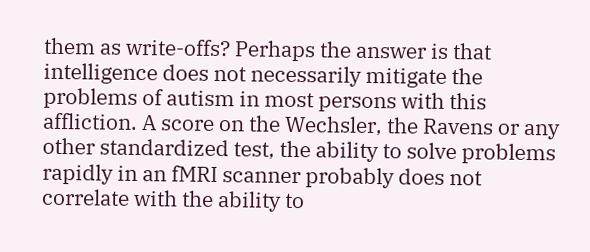them as write-offs? Perhaps the answer is that intelligence does not necessarily mitigate the problems of autism in most persons with this affliction. A score on the Wechsler, the Ravens or any other standardized test, the ability to solve problems rapidly in an fMRI scanner probably does not correlate with the ability to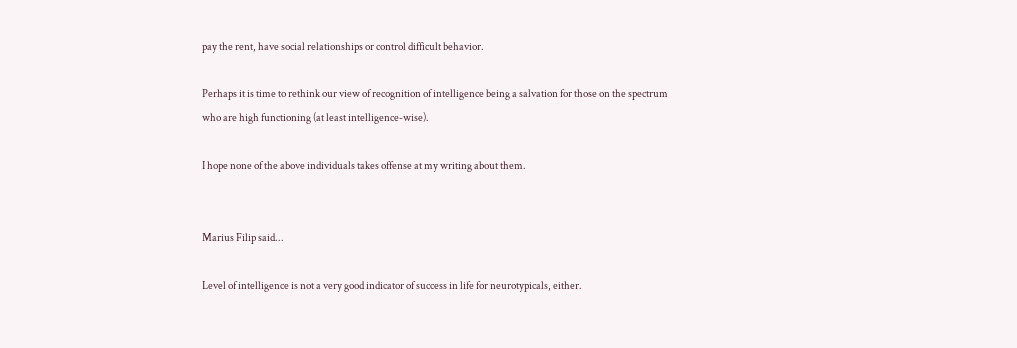pay the rent, have social relationships or control difficult behavior.

Perhaps it is time to rethink our view of recognition of intelligence being a salvation for those on the spectrum who are high functioning (at least intelligence-wise).

I hope none of the above individuals takes offense at my writing about them.


Marius Filip said...

Level of intelligence is not a very good indicator of success in life for neurotypicals, either.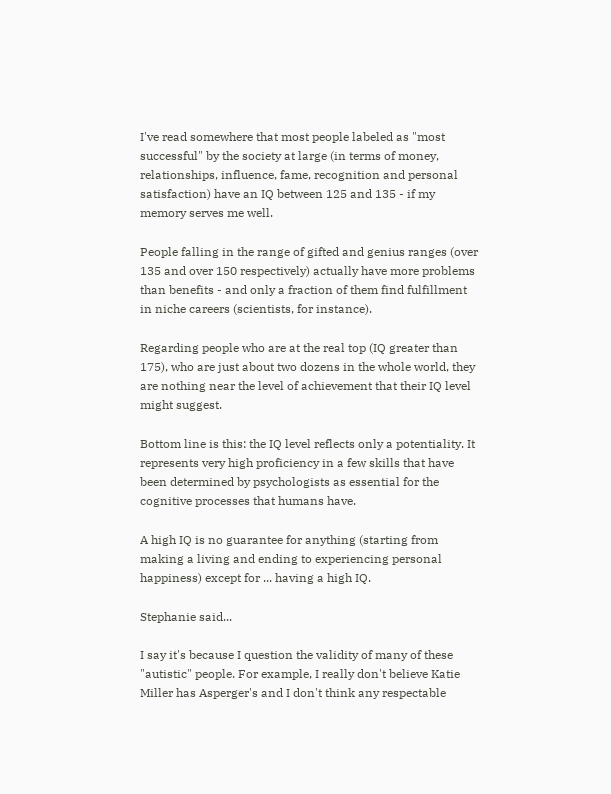I've read somewhere that most people labeled as "most successful" by the society at large (in terms of money, relationships, influence, fame, recognition and personal satisfaction) have an IQ between 125 and 135 - if my memory serves me well.

People falling in the range of gifted and genius ranges (over 135 and over 150 respectively) actually have more problems than benefits - and only a fraction of them find fulfillment in niche careers (scientists, for instance).

Regarding people who are at the real top (IQ greater than 175), who are just about two dozens in the whole world, they are nothing near the level of achievement that their IQ level might suggest.

Bottom line is this: the IQ level reflects only a potentiality. It represents very high proficiency in a few skills that have been determined by psychologists as essential for the cognitive processes that humans have.

A high IQ is no guarantee for anything (starting from making a living and ending to experiencing personal happiness) except for ... having a high IQ.

Stephanie said...

I say it's because I question the validity of many of these "autistic" people. For example, I really don't believe Katie Miller has Asperger's and I don't think any respectable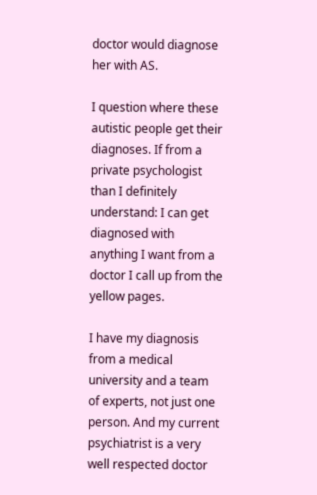doctor would diagnose her with AS.

I question where these autistic people get their diagnoses. If from a private psychologist than I definitely understand: I can get diagnosed with anything I want from a doctor I call up from the yellow pages.

I have my diagnosis from a medical university and a team of experts, not just one person. And my current psychiatrist is a very well respected doctor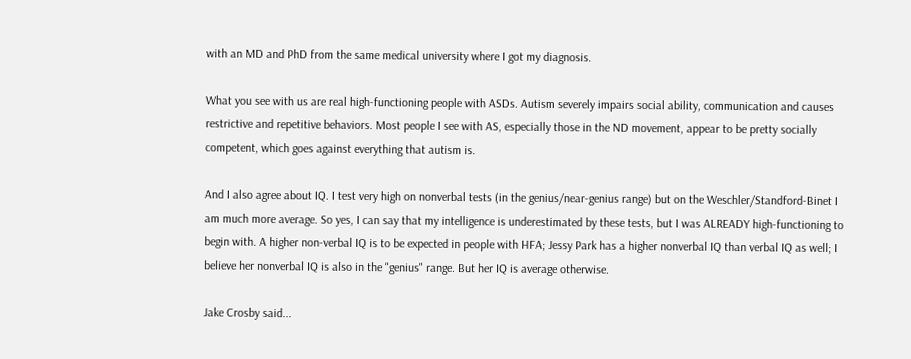with an MD and PhD from the same medical university where I got my diagnosis.

What you see with us are real high-functioning people with ASDs. Autism severely impairs social ability, communication and causes restrictive and repetitive behaviors. Most people I see with AS, especially those in the ND movement, appear to be pretty socially competent, which goes against everything that autism is.

And I also agree about IQ. I test very high on nonverbal tests (in the genius/near-genius range) but on the Weschler/Standford-Binet I am much more average. So yes, I can say that my intelligence is underestimated by these tests, but I was ALREADY high-functioning to begin with. A higher non-verbal IQ is to be expected in people with HFA; Jessy Park has a higher nonverbal IQ than verbal IQ as well; I believe her nonverbal IQ is also in the "genius" range. But her IQ is average otherwise.

Jake Crosby said...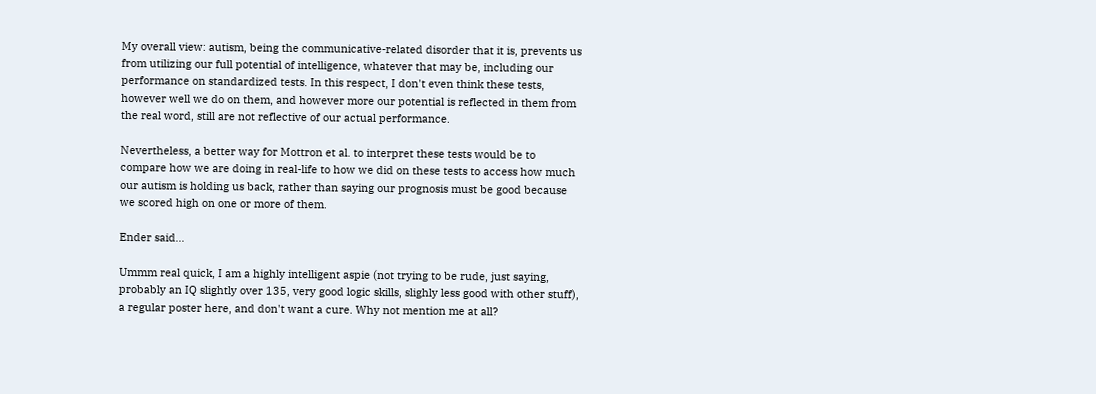My overall view: autism, being the communicative-related disorder that it is, prevents us from utilizing our full potential of intelligence, whatever that may be, including our performance on standardized tests. In this respect, I don't even think these tests, however well we do on them, and however more our potential is reflected in them from the real word, still are not reflective of our actual performance.

Nevertheless, a better way for Mottron et al. to interpret these tests would be to compare how we are doing in real-life to how we did on these tests to access how much our autism is holding us back, rather than saying our prognosis must be good because we scored high on one or more of them.

Ender said...

Ummm real quick, I am a highly intelligent aspie (not trying to be rude, just saying, probably an IQ slightly over 135, very good logic skills, slighly less good with other stuff), a regular poster here, and don't want a cure. Why not mention me at all?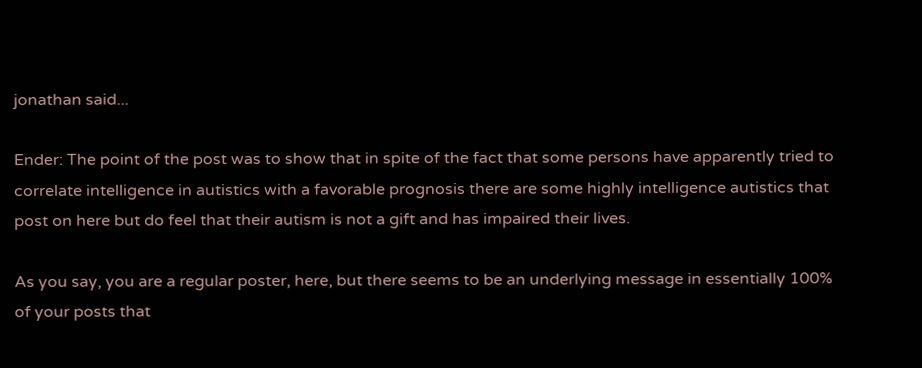jonathan said...

Ender: The point of the post was to show that in spite of the fact that some persons have apparently tried to correlate intelligence in autistics with a favorable prognosis there are some highly intelligence autistics that post on here but do feel that their autism is not a gift and has impaired their lives.

As you say, you are a regular poster, here, but there seems to be an underlying message in essentially 100% of your posts that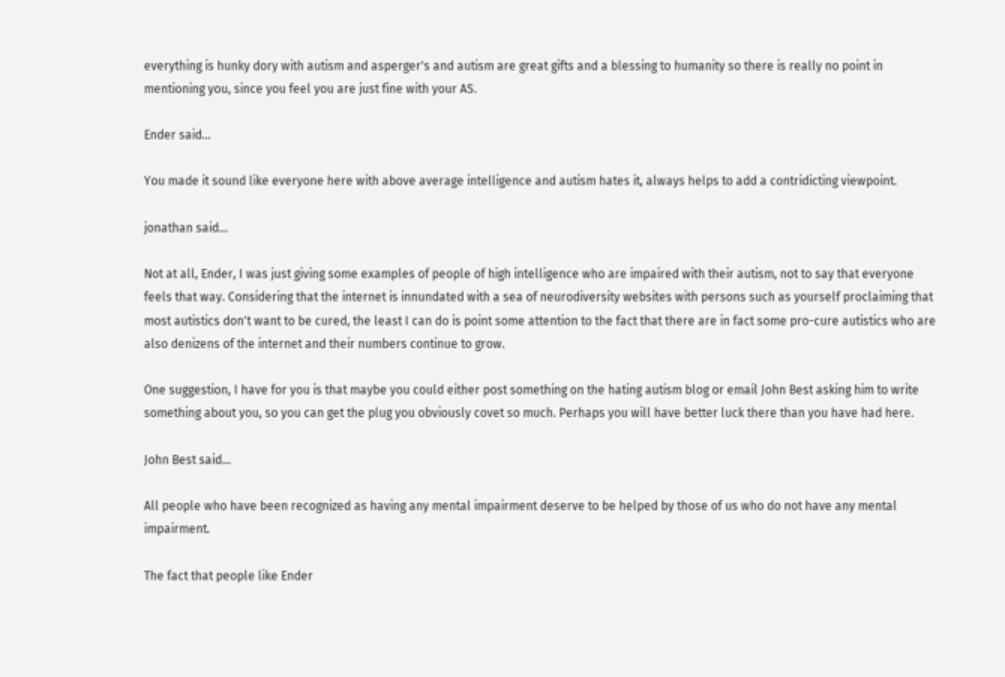everything is hunky dory with autism and asperger's and autism are great gifts and a blessing to humanity so there is really no point in mentioning you, since you feel you are just fine with your AS.

Ender said...

You made it sound like everyone here with above average intelligence and autism hates it, always helps to add a contridicting viewpoint.

jonathan said...

Not at all, Ender, I was just giving some examples of people of high intelligence who are impaired with their autism, not to say that everyone feels that way. Considering that the internet is innundated with a sea of neurodiversity websites with persons such as yourself proclaiming that most autistics don't want to be cured, the least I can do is point some attention to the fact that there are in fact some pro-cure autistics who are also denizens of the internet and their numbers continue to grow.

One suggestion, I have for you is that maybe you could either post something on the hating autism blog or email John Best asking him to write something about you, so you can get the plug you obviously covet so much. Perhaps you will have better luck there than you have had here.

John Best said...

All people who have been recognized as having any mental impairment deserve to be helped by those of us who do not have any mental impairment.

The fact that people like Ender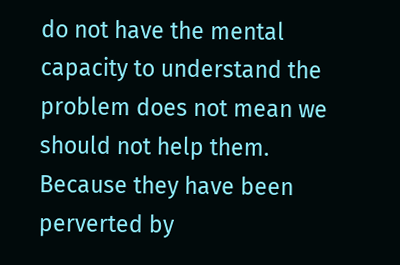do not have the mental capacity to understand the problem does not mean we should not help them. Because they have been perverted by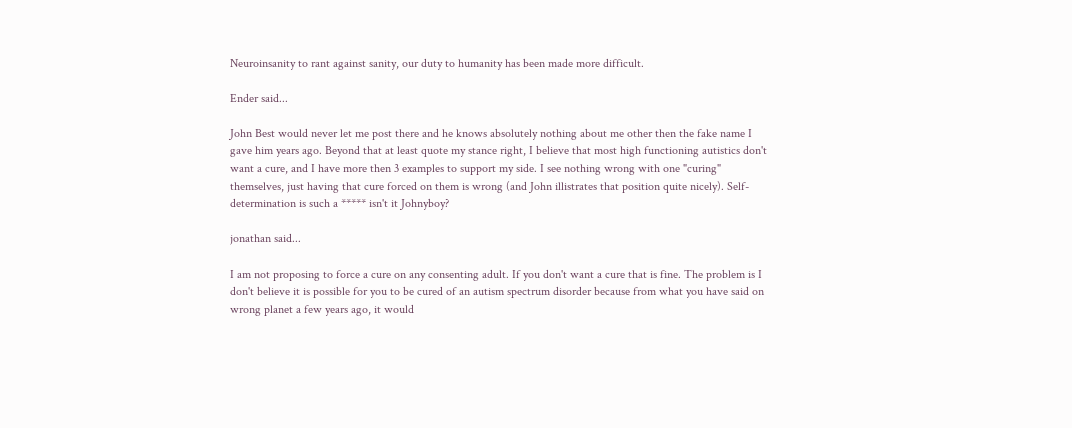Neuroinsanity to rant against sanity, our duty to humanity has been made more difficult.

Ender said...

John Best would never let me post there and he knows absolutely nothing about me other then the fake name I gave him years ago. Beyond that at least quote my stance right, I believe that most high functioning autistics don't want a cure, and I have more then 3 examples to support my side. I see nothing wrong with one "curing" themselves, just having that cure forced on them is wrong (and John illistrates that position quite nicely). Self-determination is such a ***** isn't it Johnyboy?

jonathan said...

I am not proposing to force a cure on any consenting adult. If you don't want a cure that is fine. The problem is I don't believe it is possible for you to be cured of an autism spectrum disorder because from what you have said on wrong planet a few years ago, it would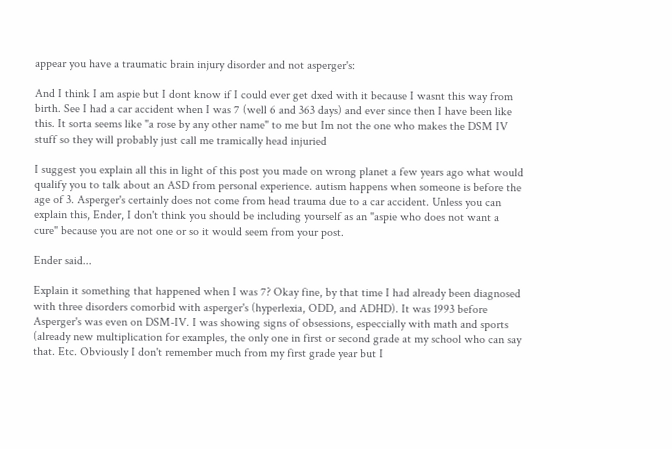appear you have a traumatic brain injury disorder and not asperger's:

And I think I am aspie but I dont know if I could ever get dxed with it because I wasnt this way from birth. See I had a car accident when I was 7 (well 6 and 363 days) and ever since then I have been like this. It sorta seems like "a rose by any other name" to me but Im not the one who makes the DSM IV stuff so they will probably just call me tramically head injuried

I suggest you explain all this in light of this post you made on wrong planet a few years ago what would qualify you to talk about an ASD from personal experience. autism happens when someone is before the age of 3. Asperger's certainly does not come from head trauma due to a car accident. Unless you can explain this, Ender, I don't think you should be including yourself as an "aspie who does not want a cure" because you are not one or so it would seem from your post.

Ender said...

Explain it something that happened when I was 7? Okay fine, by that time I had already been diagnosed with three disorders comorbid with asperger's (hyperlexia, ODD, and ADHD). It was 1993 before Asperger's was even on DSM-IV. I was showing signs of obsessions, especcially with math and sports (already new multiplication for examples, the only one in first or second grade at my school who can say that. Etc. Obviously I don't remember much from my first grade year but I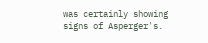was certainly showing signs of Asperger's.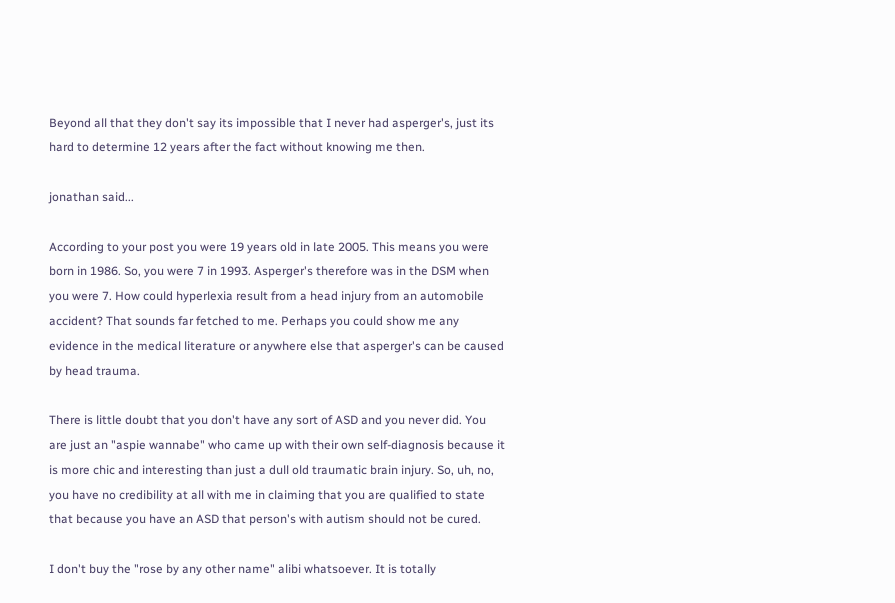Beyond all that they don't say its impossible that I never had asperger's, just its hard to determine 12 years after the fact without knowing me then.

jonathan said...

According to your post you were 19 years old in late 2005. This means you were born in 1986. So, you were 7 in 1993. Asperger's therefore was in the DSM when you were 7. How could hyperlexia result from a head injury from an automobile accident? That sounds far fetched to me. Perhaps you could show me any evidence in the medical literature or anywhere else that asperger's can be caused by head trauma.

There is little doubt that you don't have any sort of ASD and you never did. You are just an "aspie wannabe" who came up with their own self-diagnosis because it is more chic and interesting than just a dull old traumatic brain injury. So, uh, no, you have no credibility at all with me in claiming that you are qualified to state that because you have an ASD that person's with autism should not be cured.

I don't buy the "rose by any other name" alibi whatsoever. It is totally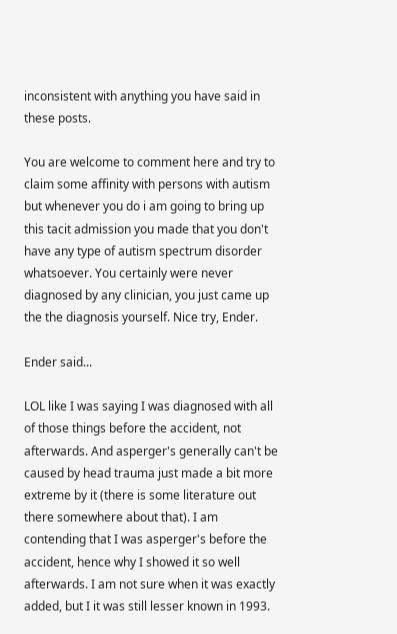inconsistent with anything you have said in these posts.

You are welcome to comment here and try to claim some affinity with persons with autism but whenever you do i am going to bring up this tacit admission you made that you don't have any type of autism spectrum disorder whatsoever. You certainly were never diagnosed by any clinician, you just came up the the diagnosis yourself. Nice try, Ender.

Ender said...

LOL like I was saying I was diagnosed with all of those things before the accident, not afterwards. And asperger's generally can't be caused by head trauma just made a bit more extreme by it (there is some literature out there somewhere about that). I am contending that I was asperger's before the accident, hence why I showed it so well afterwards. I am not sure when it was exactly added, but I it was still lesser known in 1993.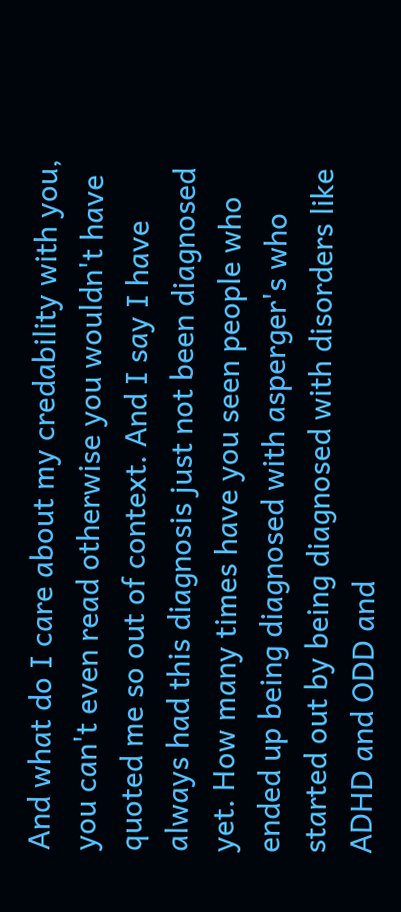And what do I care about my credability with you, you can't even read otherwise you wouldn't have quoted me so out of context. And I say I have always had this diagnosis just not been diagnosed yet. How many times have you seen people who ended up being diagnosed with asperger's who started out by being diagnosed with disorders like ADHD and ODD and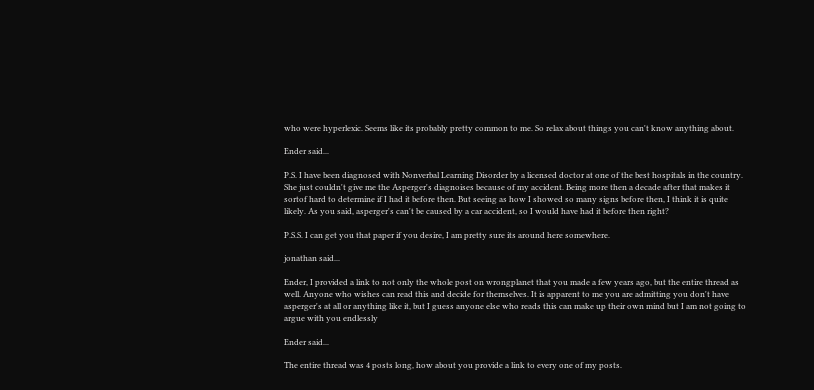who were hyperlexic. Seems like its probably pretty common to me. So relax about things you can't know anything about.

Ender said...

P.S. I have been diagnosed with Nonverbal Learning Disorder by a licensed doctor at one of the best hospitals in the country. She just couldn't give me the Asperger's diagnoises because of my accident. Being more then a decade after that makes it sortof hard to determine if I had it before then. But seeing as how I showed so many signs before then, I think it is quite likely. As you said, asperger's can't be caused by a car accident, so I would have had it before then right?

P.S.S. I can get you that paper if you desire, I am pretty sure its around here somewhere.

jonathan said...

Ender, I provided a link to not only the whole post on wrongplanet that you made a few years ago, but the entire thread as well. Anyone who wishes can read this and decide for themselves. It is apparent to me you are admitting you don't have asperger's at all or anything like it, but I guess anyone else who reads this can make up their own mind but I am not going to argue with you endlessly

Ender said...

The entire thread was 4 posts long, how about you provide a link to every one of my posts.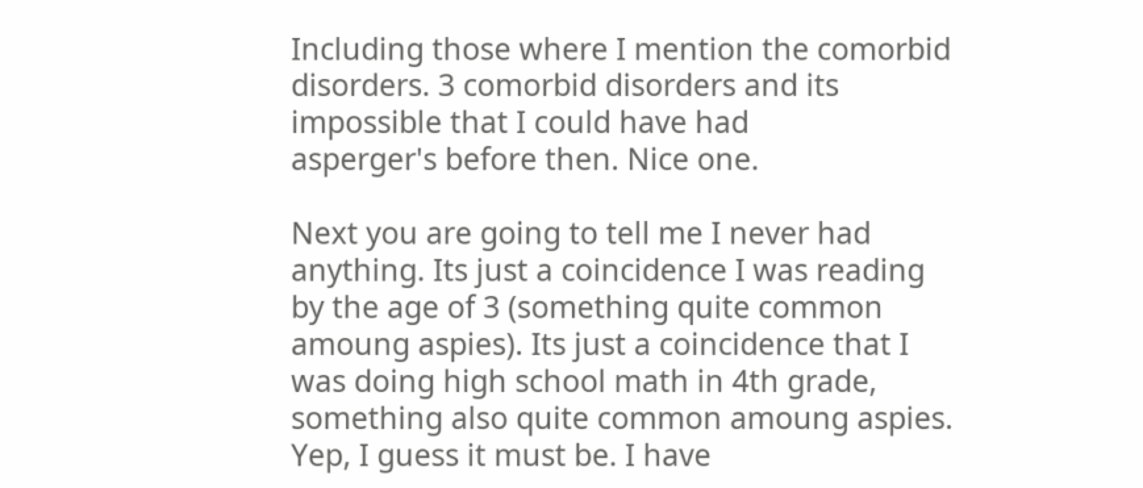Including those where I mention the comorbid disorders. 3 comorbid disorders and its impossible that I could have had
asperger's before then. Nice one.

Next you are going to tell me I never had anything. Its just a coincidence I was reading by the age of 3 (something quite common amoung aspies). Its just a coincidence that I was doing high school math in 4th grade, something also quite common amoung aspies. Yep, I guess it must be. I have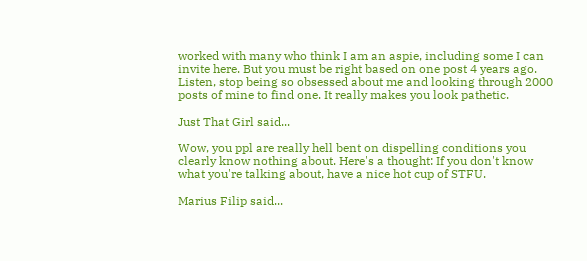worked with many who think I am an aspie, including some I can invite here. But you must be right based on one post 4 years ago. Listen, stop being so obsessed about me and looking through 2000 posts of mine to find one. It really makes you look pathetic.

Just That Girl said...

Wow, you ppl are really hell bent on dispelling conditions you clearly know nothing about. Here's a thought: If you don't know what you're talking about, have a nice hot cup of STFU.

Marius Filip said...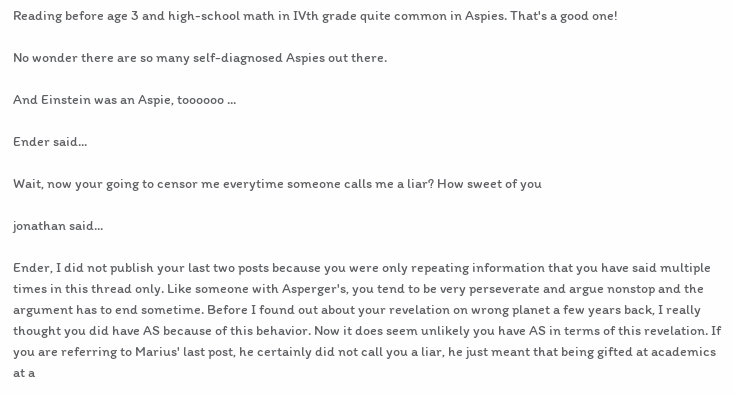Reading before age 3 and high-school math in IVth grade quite common in Aspies. That's a good one!

No wonder there are so many self-diagnosed Aspies out there.

And Einstein was an Aspie, toooooo ...

Ender said...

Wait, now your going to censor me everytime someone calls me a liar? How sweet of you

jonathan said...

Ender, I did not publish your last two posts because you were only repeating information that you have said multiple times in this thread only. Like someone with Asperger's, you tend to be very perseverate and argue nonstop and the argument has to end sometime. Before I found out about your revelation on wrong planet a few years back, I really thought you did have AS because of this behavior. Now it does seem unlikely you have AS in terms of this revelation. If you are referring to Marius' last post, he certainly did not call you a liar, he just meant that being gifted at academics at a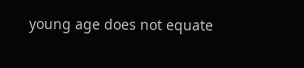young age does not equate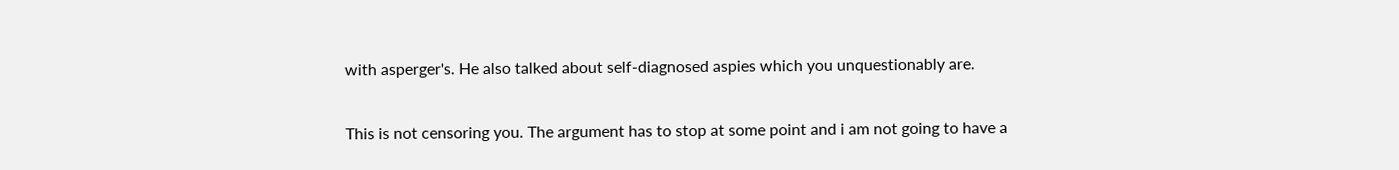with asperger's. He also talked about self-diagnosed aspies which you unquestionably are.

This is not censoring you. The argument has to stop at some point and i am not going to have a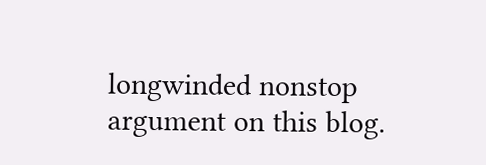longwinded nonstop argument on this blog.